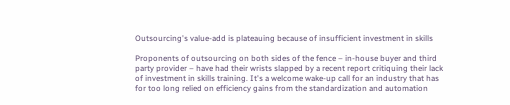Outsourcing's value-add is plateauing because of insufficient investment in skills

Proponents of outsourcing on both sides of the fence – in-house buyer and third party provider – have had their wrists slapped by a recent report critiquing their lack of investment in skills training. It's a welcome wake-up call for an industry that has for too long relied on efficiency gains from the standardization and automation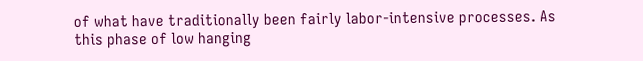of what have traditionally been fairly labor-intensive processes. As this phase of low hanging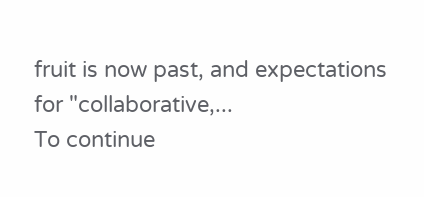fruit is now past, and expectations for "collaborative,...
To continue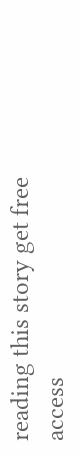reading this story get free access